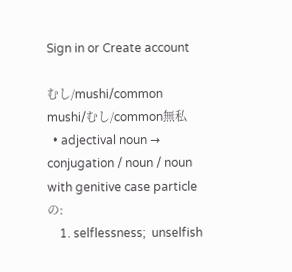Sign in or Create account

むし/mushi/common mushi/むし/common無私
  • adjectival noun → conjugation / noun / noun with genitive case particle の:
    1. selflessness;  unselfish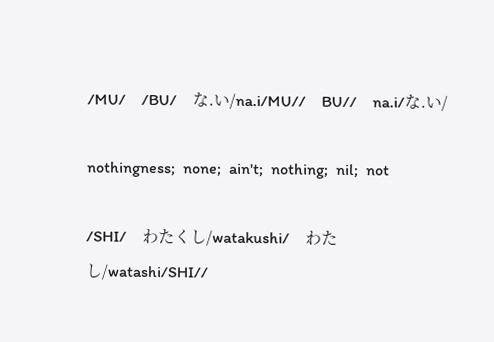/MU/    /BU/    な.い/na.i/MU//    BU//    na.i/な.い/

nothingness;  none;  ain't;  nothing;  nil;  not

/SHI/    わたくし/watakushi/    わたし/watashi/SHI//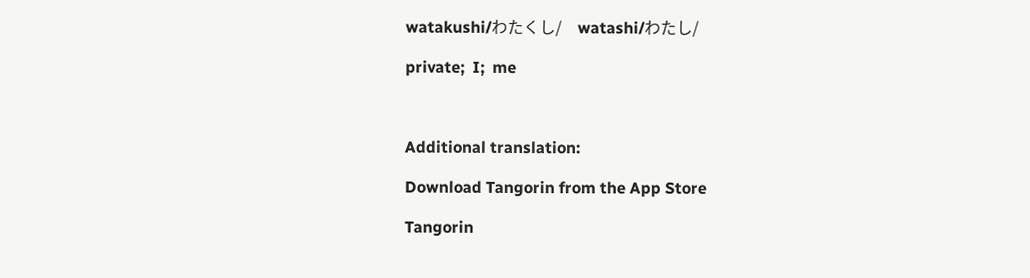watakushi/わたくし/    watashi/わたし/

private;  I;  me



Additional translation:

Download Tangorin from the App Store

Tangorin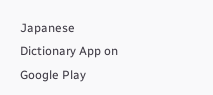Japanese Dictionary App on Google Play